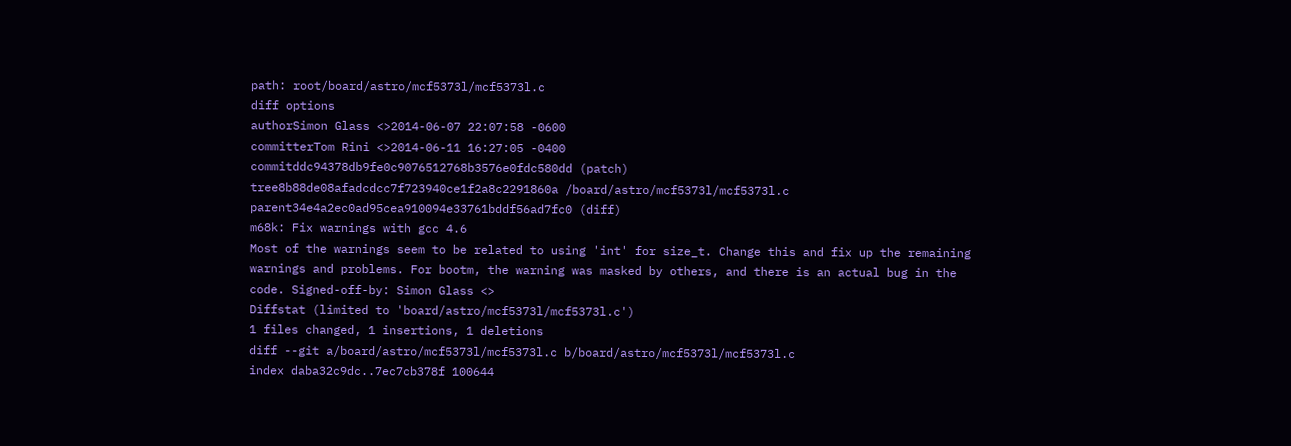path: root/board/astro/mcf5373l/mcf5373l.c
diff options
authorSimon Glass <>2014-06-07 22:07:58 -0600
committerTom Rini <>2014-06-11 16:27:05 -0400
commitddc94378db9fe0c9076512768b3576e0fdc580dd (patch)
tree8b88de08afadcdcc7f723940ce1f2a8c2291860a /board/astro/mcf5373l/mcf5373l.c
parent34e4a2ec0ad95cea910094e33761bddf56ad7fc0 (diff)
m68k: Fix warnings with gcc 4.6
Most of the warnings seem to be related to using 'int' for size_t. Change this and fix up the remaining warnings and problems. For bootm, the warning was masked by others, and there is an actual bug in the code. Signed-off-by: Simon Glass <>
Diffstat (limited to 'board/astro/mcf5373l/mcf5373l.c')
1 files changed, 1 insertions, 1 deletions
diff --git a/board/astro/mcf5373l/mcf5373l.c b/board/astro/mcf5373l/mcf5373l.c
index daba32c9dc..7ec7cb378f 100644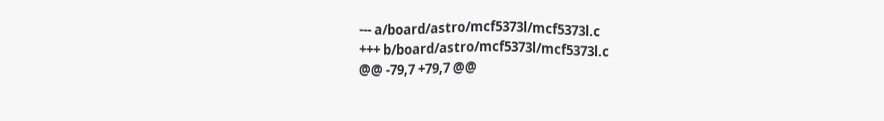--- a/board/astro/mcf5373l/mcf5373l.c
+++ b/board/astro/mcf5373l/mcf5373l.c
@@ -79,7 +79,7 @@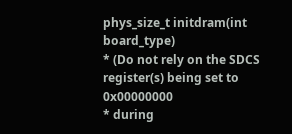phys_size_t initdram(int board_type)
* (Do not rely on the SDCS register(s) being set to 0x00000000
* during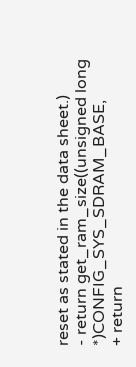reset as stated in the data sheet.)
- return get_ram_size((unsigned long *)CONFIG_SYS_SDRAM_BASE,
+ return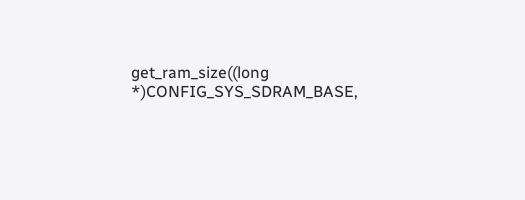get_ram_size((long *)CONFIG_SYS_SDRAM_BASE,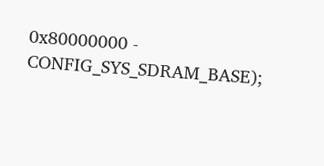0x80000000 - CONFIG_SYS_SDRAM_BASE);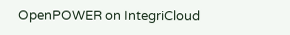OpenPOWER on IntegriCloud